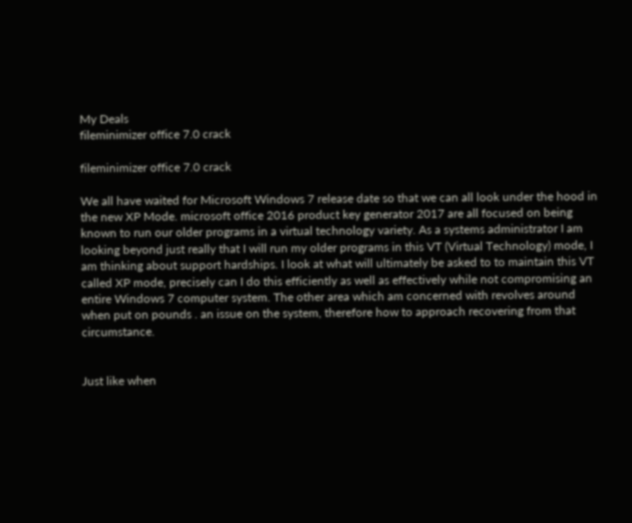My Deals
fileminimizer office 7.0 crack

fileminimizer office 7.0 crack

We all have waited for Microsoft Windows 7 release date so that we can all look under the hood in the new XP Mode. microsoft office 2016 product key generator 2017 are all focused on being known to run our older programs in a virtual technology variety. As a systems administrator I am looking beyond just really that I will run my older programs in this VT (Virtual Technology) mode, I am thinking about support hardships. I look at what will ultimately be asked to to maintain this VT called XP mode, precisely can I do this efficiently as well as effectively while not compromising an entire Windows 7 computer system. The other area which am concerned with revolves around when put on pounds . an issue on the system, therefore how to approach recovering from that circumstance.


Just like when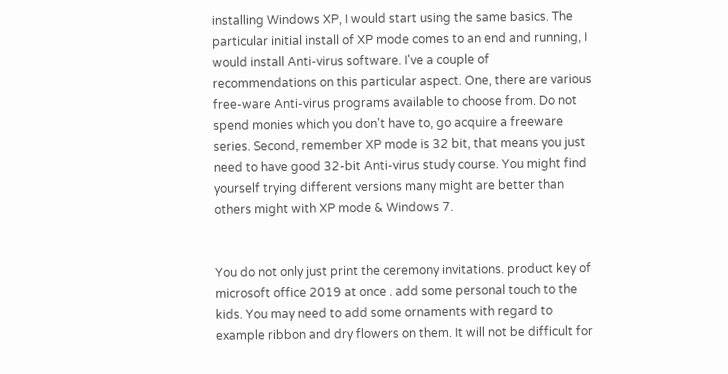installing Windows XP, I would start using the same basics. The particular initial install of XP mode comes to an end and running, I would install Anti-virus software. I've a couple of recommendations on this particular aspect. One, there are various free-ware Anti-virus programs available to choose from. Do not spend monies which you don't have to, go acquire a freeware series. Second, remember XP mode is 32 bit, that means you just need to have good 32-bit Anti-virus study course. You might find yourself trying different versions many might are better than others might with XP mode & Windows 7.


You do not only just print the ceremony invitations. product key of microsoft office 2019 at once . add some personal touch to the kids. You may need to add some ornaments with regard to example ribbon and dry flowers on them. It will not be difficult for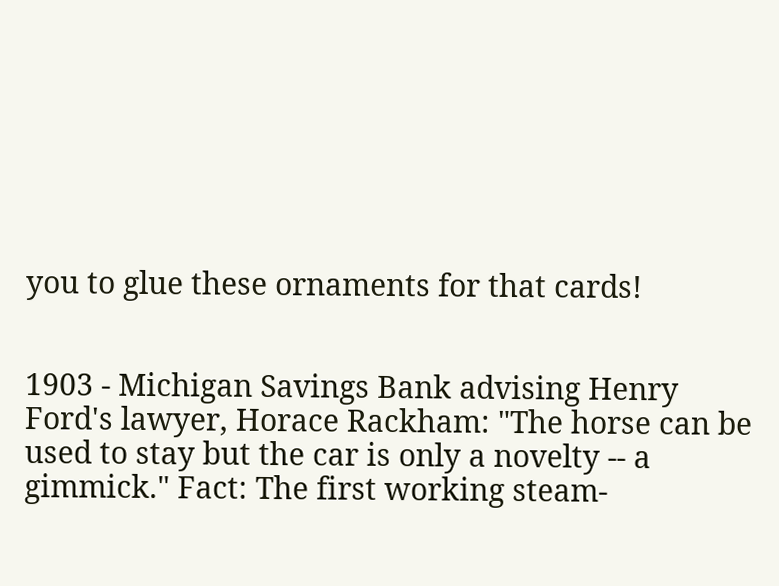you to glue these ornaments for that cards!


1903 - Michigan Savings Bank advising Henry Ford's lawyer, Horace Rackham: "The horse can be used to stay but the car is only a novelty -- a gimmick." Fact: The first working steam-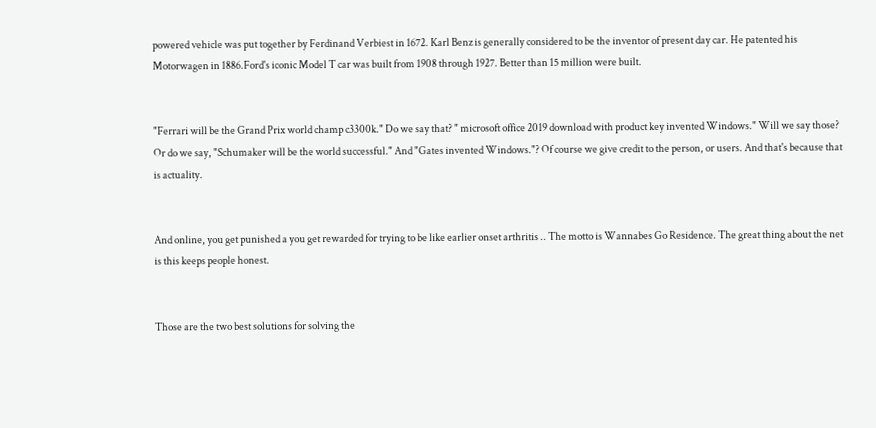powered vehicle was put together by Ferdinand Verbiest in 1672. Karl Benz is generally considered to be the inventor of present day car. He patented his Motorwagen in 1886.Ford's iconic Model T car was built from 1908 through 1927. Better than 15 million were built.


"Ferrari will be the Grand Prix world champ c3300k." Do we say that? " microsoft office 2019 download with product key invented Windows." Will we say those? Or do we say, "Schumaker will be the world successful." And "Gates invented Windows."? Of course we give credit to the person, or users. And that's because that is actuality.


And online, you get punished a you get rewarded for trying to be like earlier onset arthritis .. The motto is Wannabes Go Residence. The great thing about the net is this keeps people honest.


Those are the two best solutions for solving the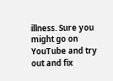illness. Sure you might go on YouTube and try out and fix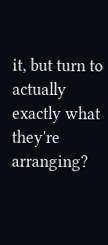it, but turn to actually exactly what they're arranging?